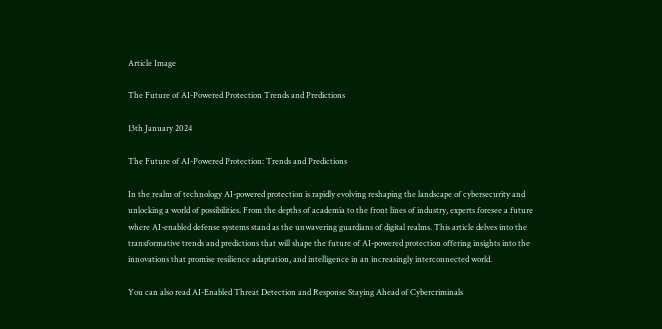Article Image

The Future of AI-Powered Protection Trends and Predictions

13th January 2024

The Future of AI-Powered Protection: Trends and Predictions

In the realm of technology AI-powered protection is rapidly evolving reshaping the landscape of cybersecurity and unlocking a world of possibilities. From the depths of academia to the front lines of industry, experts foresee a future where AI-enabled defense systems stand as the unwavering guardians of digital realms. This article delves into the transformative trends and predictions that will shape the future of AI-powered protection offering insights into the innovations that promise resilience adaptation, and intelligence in an increasingly interconnected world.

You can also read AI-Enabled Threat Detection and Response Staying Ahead of Cybercriminals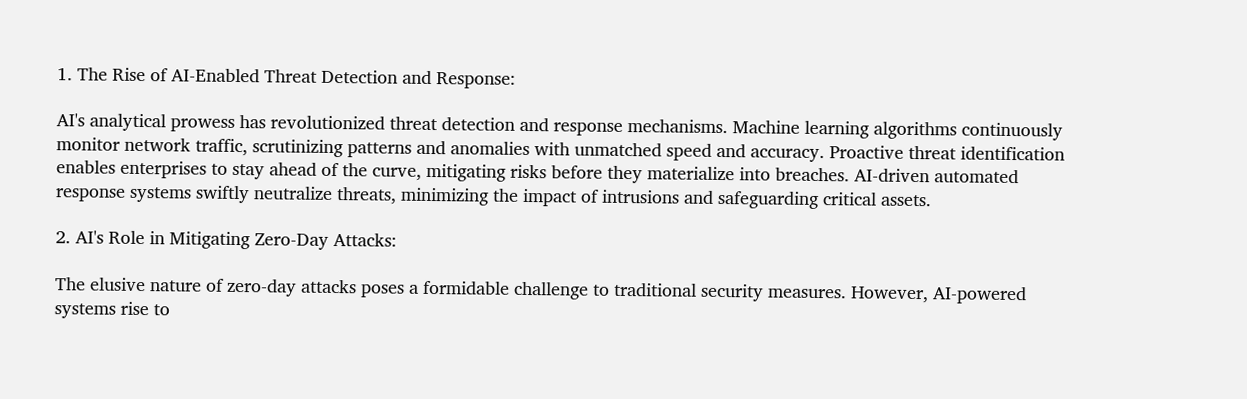1. The Rise of AI-Enabled Threat Detection and Response:

AI's analytical prowess has revolutionized threat detection and response mechanisms. Machine learning algorithms continuously monitor network traffic, scrutinizing patterns and anomalies with unmatched speed and accuracy. Proactive threat identification enables enterprises to stay ahead of the curve, mitigating risks before they materialize into breaches. AI-driven automated response systems swiftly neutralize threats, minimizing the impact of intrusions and safeguarding critical assets.

2. AI's Role in Mitigating Zero-Day Attacks:

The elusive nature of zero-day attacks poses a formidable challenge to traditional security measures. However, AI-powered systems rise to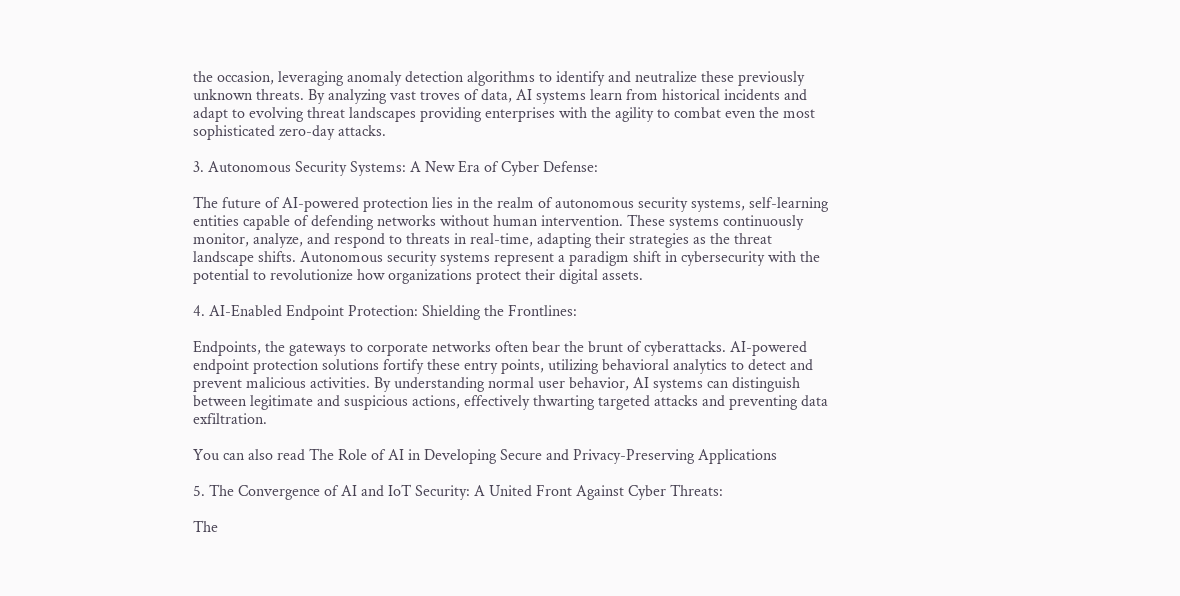the occasion, leveraging anomaly detection algorithms to identify and neutralize these previously unknown threats. By analyzing vast troves of data, AI systems learn from historical incidents and adapt to evolving threat landscapes providing enterprises with the agility to combat even the most sophisticated zero-day attacks.

3. Autonomous Security Systems: A New Era of Cyber Defense:

The future of AI-powered protection lies in the realm of autonomous security systems, self-learning entities capable of defending networks without human intervention. These systems continuously monitor, analyze, and respond to threats in real-time, adapting their strategies as the threat landscape shifts. Autonomous security systems represent a paradigm shift in cybersecurity with the potential to revolutionize how organizations protect their digital assets.

4. AI-Enabled Endpoint Protection: Shielding the Frontlines:

Endpoints, the gateways to corporate networks often bear the brunt of cyberattacks. AI-powered endpoint protection solutions fortify these entry points, utilizing behavioral analytics to detect and prevent malicious activities. By understanding normal user behavior, AI systems can distinguish between legitimate and suspicious actions, effectively thwarting targeted attacks and preventing data exfiltration.

You can also read The Role of AI in Developing Secure and Privacy-Preserving Applications

5. The Convergence of AI and IoT Security: A United Front Against Cyber Threats:

The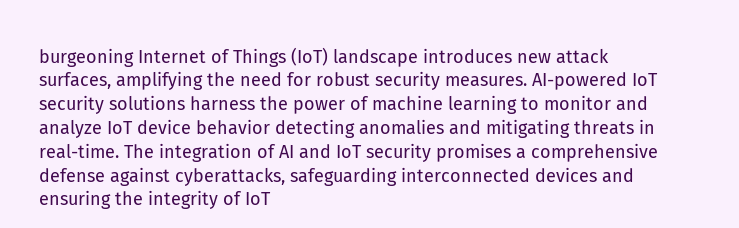burgeoning Internet of Things (IoT) landscape introduces new attack surfaces, amplifying the need for robust security measures. AI-powered IoT security solutions harness the power of machine learning to monitor and analyze IoT device behavior detecting anomalies and mitigating threats in real-time. The integration of AI and IoT security promises a comprehensive defense against cyberattacks, safeguarding interconnected devices and ensuring the integrity of IoT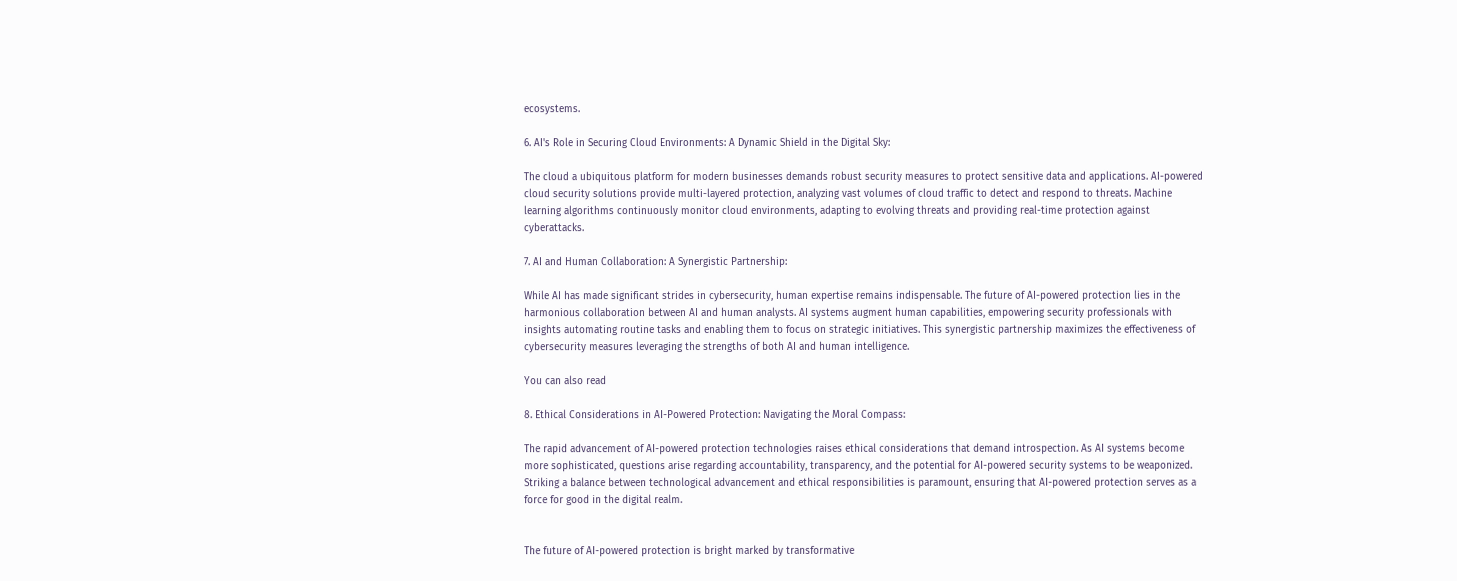ecosystems.

6. AI's Role in Securing Cloud Environments: A Dynamic Shield in the Digital Sky:

The cloud a ubiquitous platform for modern businesses demands robust security measures to protect sensitive data and applications. AI-powered cloud security solutions provide multi-layered protection, analyzing vast volumes of cloud traffic to detect and respond to threats. Machine learning algorithms continuously monitor cloud environments, adapting to evolving threats and providing real-time protection against cyberattacks.

7. AI and Human Collaboration: A Synergistic Partnership:

While AI has made significant strides in cybersecurity, human expertise remains indispensable. The future of AI-powered protection lies in the harmonious collaboration between AI and human analysts. AI systems augment human capabilities, empowering security professionals with insights automating routine tasks and enabling them to focus on strategic initiatives. This synergistic partnership maximizes the effectiveness of cybersecurity measures leveraging the strengths of both AI and human intelligence.

You can also read

8. Ethical Considerations in AI-Powered Protection: Navigating the Moral Compass:

The rapid advancement of AI-powered protection technologies raises ethical considerations that demand introspection. As AI systems become more sophisticated, questions arise regarding accountability, transparency, and the potential for AI-powered security systems to be weaponized. Striking a balance between technological advancement and ethical responsibilities is paramount, ensuring that AI-powered protection serves as a force for good in the digital realm.


The future of AI-powered protection is bright marked by transformative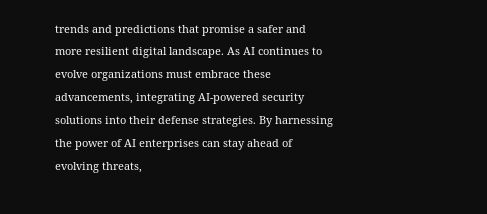trends and predictions that promise a safer and more resilient digital landscape. As AI continues to evolve organizations must embrace these advancements, integrating AI-powered security solutions into their defense strategies. By harnessing the power of AI enterprises can stay ahead of evolving threats,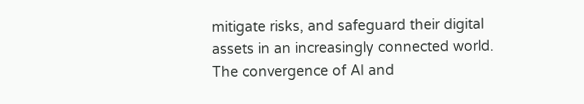mitigate risks, and safeguard their digital assets in an increasingly connected world. The convergence of AI and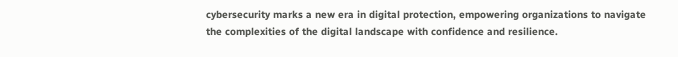cybersecurity marks a new era in digital protection, empowering organizations to navigate the complexities of the digital landscape with confidence and resilience.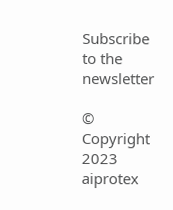Subscribe to the newsletter

© Copyright 2023 aiprotex